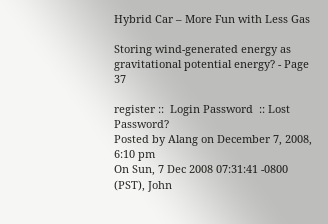Hybrid Car – More Fun with Less Gas

Storing wind-generated energy as gravitational potential energy? - Page 37

register ::  Login Password  :: Lost Password?
Posted by Alang on December 7, 2008, 6:10 pm
On Sun, 7 Dec 2008 07:31:41 -0800 (PST), John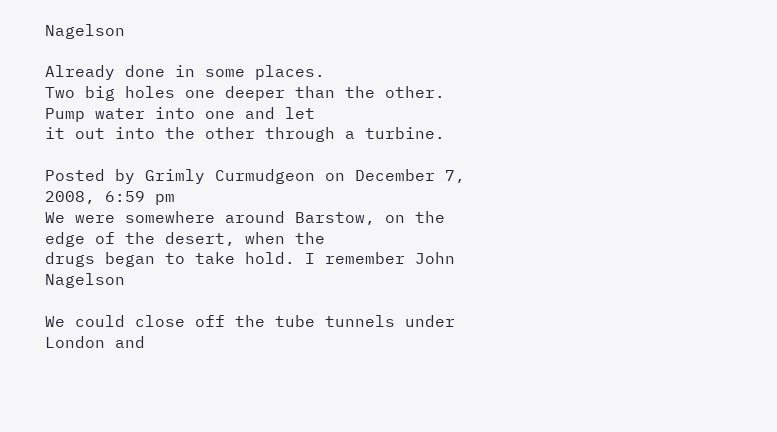Nagelson

Already done in some places.
Two big holes one deeper than the other. Pump water into one and let
it out into the other through a turbine.

Posted by Grimly Curmudgeon on December 7, 2008, 6:59 pm
We were somewhere around Barstow, on the edge of the desert, when the
drugs began to take hold. I remember John Nagelson

We could close off the tube tunnels under London and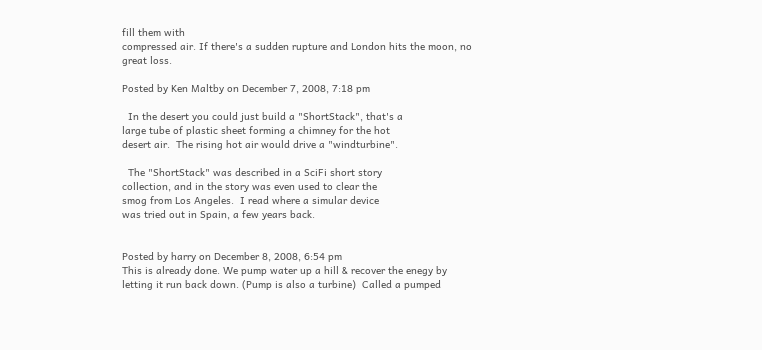fill them with
compressed air. If there's a sudden rupture and London hits the moon, no
great loss.

Posted by Ken Maltby on December 7, 2008, 7:18 pm

  In the desert you could just build a "ShortStack", that's a
large tube of plastic sheet forming a chimney for the hot
desert air.  The rising hot air would drive a "windturbine".

  The "ShortStack" was described in a SciFi short story
collection, and in the story was even used to clear the
smog from Los Angeles.  I read where a simular device
was tried out in Spain, a few years back.


Posted by harry on December 8, 2008, 6:54 pm
This is already done. We pump water up a hill & recover the enegy by
letting it run back down. (Pump is also a turbine)  Called a pumped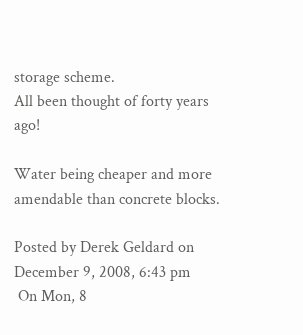storage scheme.
All been thought of forty years ago!

Water being cheaper and more amendable than concrete blocks.

Posted by Derek Geldard on December 9, 2008, 6:43 pm
 On Mon, 8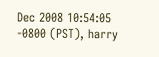Dec 2008 10:54:05 -0800 (PST), harry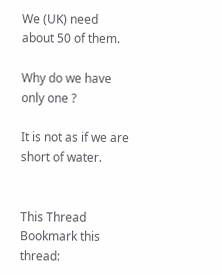We (UK) need about 50 of them.

Why do we have only one ?

It is not as if we are short of water.


This Thread
Bookmark this thread: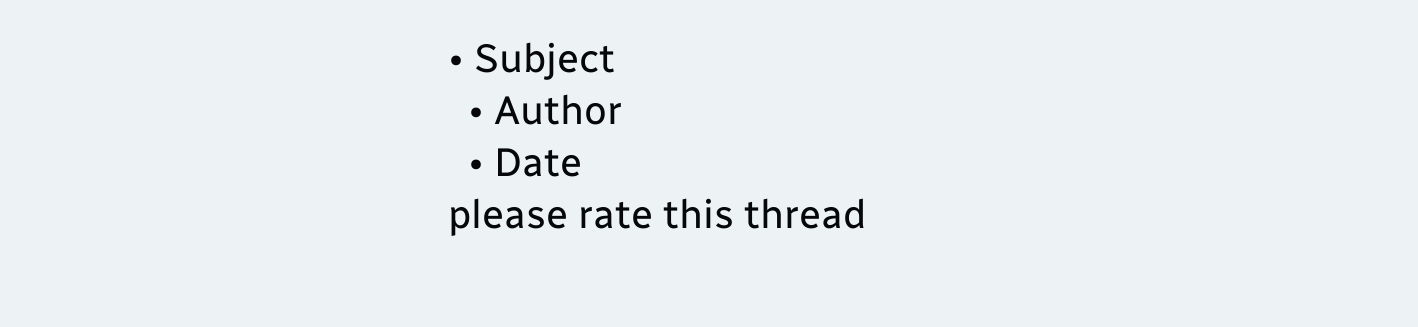• Subject
  • Author
  • Date
please rate this thread